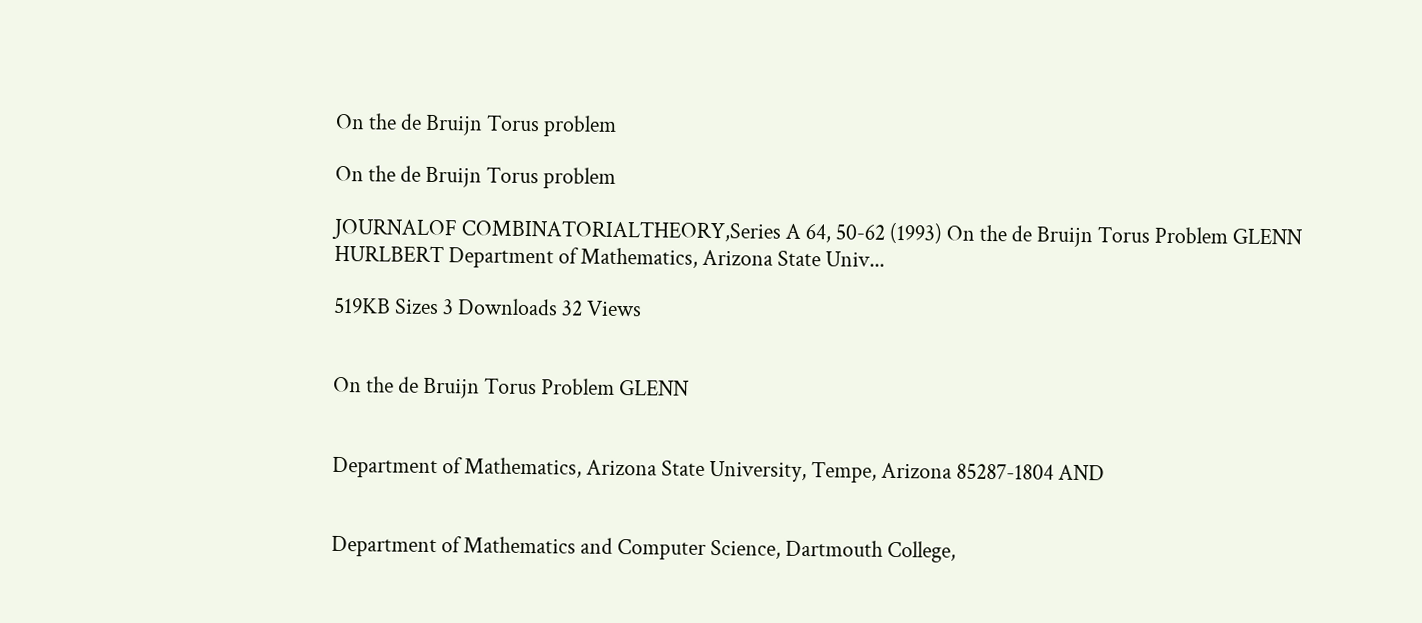On the de Bruijn Torus problem

On the de Bruijn Torus problem

JOURNALOF COMBINATORIALTHEORY,Series A 64, 50-62 (1993) On the de Bruijn Torus Problem GLENN HURLBERT Department of Mathematics, Arizona State Univ...

519KB Sizes 3 Downloads 32 Views


On the de Bruijn Torus Problem GLENN


Department of Mathematics, Arizona State University, Tempe, Arizona 85287-1804 AND


Department of Mathematics and Computer Science, Dartmouth College,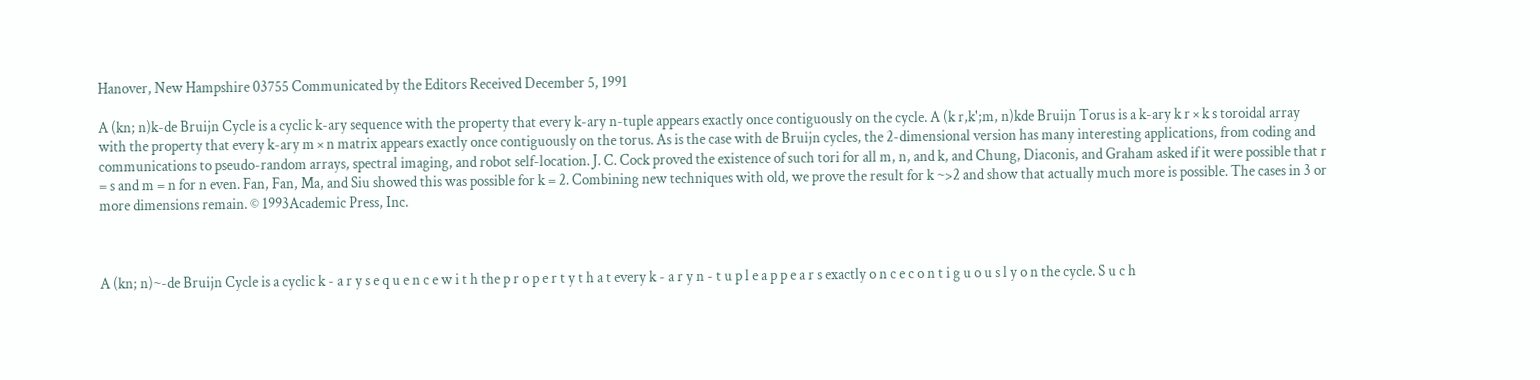Hanover, New Hampshire 03755 Communicated by the Editors Received December 5, 1991

A (kn; n)k-de Bruijn Cycle is a cyclic k-ary sequence with the property that every k-ary n-tuple appears exactly once contiguously on the cycle. A (k r,k';m, n)kde Bruijn Torus is a k-ary k r × k s toroidal array with the property that every k-ary m × n matrix appears exactly once contiguously on the torus. As is the case with de Bruijn cycles, the 2-dimensional version has many interesting applications, from coding and communications to pseudo-random arrays, spectral imaging, and robot self-location. J. C. Cock proved the existence of such tori for all m, n, and k, and Chung, Diaconis, and Graham asked if it were possible that r = s and m = n for n even. Fan, Fan, Ma, and Siu showed this was possible for k = 2. Combining new techniques with old, we prove the result for k ~>2 and show that actually much more is possible. The cases in 3 or more dimensions remain. © 1993Academic Press, Inc.



A (kn; n)~-de Bruijn Cycle is a cyclic k - a r y s e q u e n c e w i t h the p r o p e r t y t h a t every k - a r y n - t u p l e a p p e a r s exactly o n c e c o n t i g u o u s l y o n the cycle. S u c h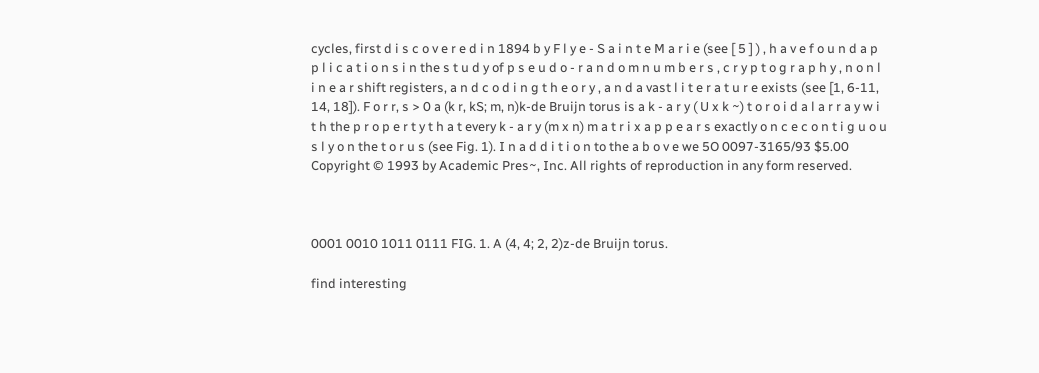cycles, first d i s c o v e r e d i n 1894 b y F l y e - S a i n t e M a r i e (see [ 5 ] ) , h a v e f o u n d a p p l i c a t i o n s i n the s t u d y of p s e u d o - r a n d o m n u m b e r s , c r y p t o g r a p h y , n o n l i n e a r shift registers, a n d c o d i n g t h e o r y , a n d a vast l i t e r a t u r e exists (see [1, 6-11, 14, 18]). F o r r, s > 0 a (k r, kS; m, n)k-de Bruijn torus is a k - a r y ( U x k ~) t o r o i d a l a r r a y w i t h the p r o p e r t y t h a t every k - a r y (m x n) m a t r i x a p p e a r s exactly o n c e c o n t i g u o u s l y o n the t o r u s (see Fig. 1). I n a d d i t i o n to the a b o v e we 5O 0097-3165/93 $5.00 Copyright © 1993 by Academic Pres~, Inc. All rights of reproduction in any form reserved.



0001 0010 1011 0111 FIG. 1. A (4, 4; 2, 2)z-de Bruijn torus.

find interesting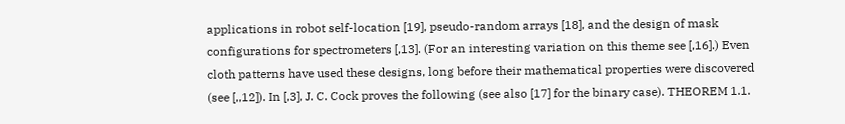applications in robot self-location [19], pseudo-random arrays [18], and the design of mask configurations for spectrometers [,13]. (For an interesting variation on this theme see [,16].) Even cloth patterns have used these designs, long before their mathematical properties were discovered (see [,,12]). In [,3], J. C. Cock proves the following (see also [17] for the binary case). THEOREM 1.1.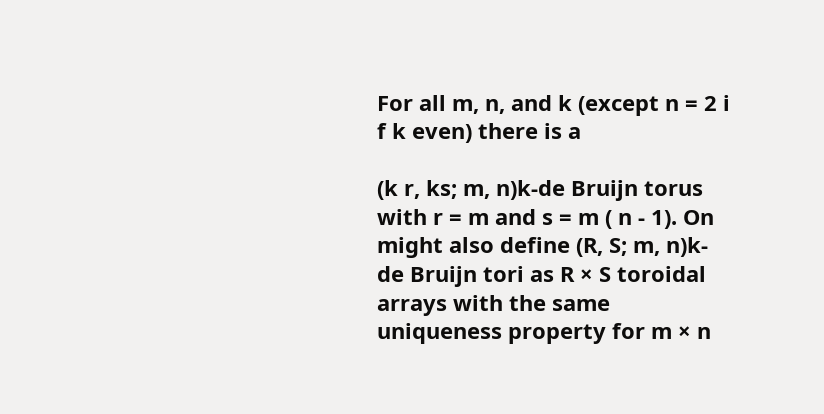For all m, n, and k (except n = 2 i f k even) there is a

(k r, ks; m, n)k-de Bruijn torus with r = m and s = m ( n - 1). On might also define (R, S; m, n)k-de Bruijn tori as R × S toroidal arrays with the same uniqueness property for m × n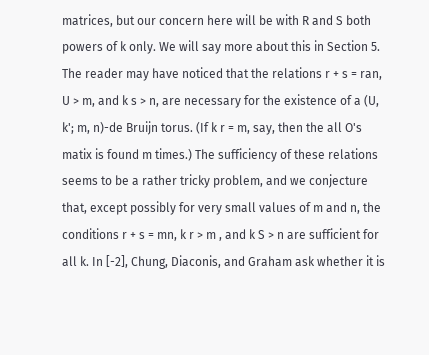matrices, but our concern here will be with R and S both powers of k only. We will say more about this in Section 5. The reader may have noticed that the relations r + s = ran, U > m, and k s > n, are necessary for the existence of a (U, k'; m, n)-de Bruijn torus. (If k r = m, say, then the all O's matix is found m times.) The sufficiency of these relations seems to be a rather tricky problem, and we conjecture that, except possibly for very small values of m and n, the conditions r + s = mn, k r > m , and k S > n are sufficient for all k. In [-2], Chung, Diaconis, and Graham ask whether it is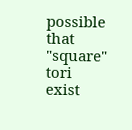possible that "square" tori exist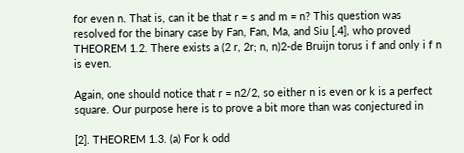for even n. That is, can it be that r = s and m = n? This question was resolved for the binary case by Fan, Fan, Ma, and Siu [,4], who proved THEOREM 1.2. There exists a (2 r, 2r; n, n)2-de Bruijn torus i f and only i f n is even.

Again, one should notice that r = n2/2, so either n is even or k is a perfect square. Our purpose here is to prove a bit more than was conjectured in

[2]. THEOREM 1.3. (a) For k odd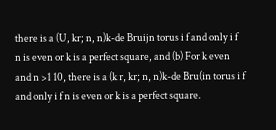there is a (U, kr; n, n)k-de Bruijn torus i f and only i f n is even or k is a perfect square, and (b) For k even and n >1 10, there is a (k r, kr; n, n)k-de Bru(in torus i f and only i f n is even or k is a perfect square.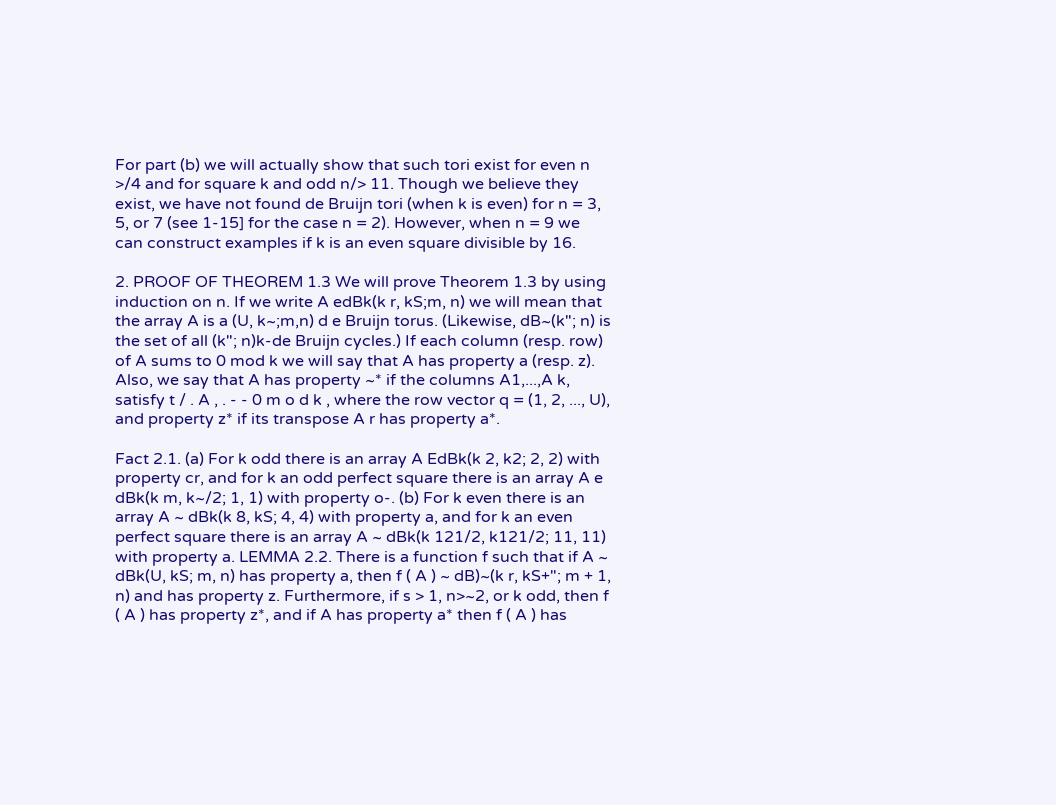For part (b) we will actually show that such tori exist for even n >/4 and for square k and odd n/> 11. Though we believe they exist, we have not found de Bruijn tori (when k is even) for n = 3, 5, or 7 (see 1-15] for the case n = 2). However, when n = 9 we can construct examples if k is an even square divisible by 16.

2. PROOF OF THEOREM 1.3 We will prove Theorem 1.3 by using induction on n. If we write A edBk(k r, kS;m, n) we will mean that the array A is a (U, k~;m,n) d e Bruijn torus. (Likewise, dB~(k"; n) is the set of all (k"; n)k-de Bruijn cycles.) If each column (resp. row) of A sums to 0 mod k we will say that A has property a (resp. z). Also, we say that A has property ~* if the columns A1,...,A k, satisfy t / . A , . - - 0 m o d k , where the row vector q = (1, 2, ..., U), and property z* if its transpose A r has property a*.

Fact 2.1. (a) For k odd there is an array A EdBk(k 2, k2; 2, 2) with property cr, and for k an odd perfect square there is an array A e dBk(k m, k~/2; 1, 1) with property o-. (b) For k even there is an array A ~ dBk(k 8, kS; 4, 4) with property a, and for k an even perfect square there is an array A ~ dBk(k 121/2, k121/2; 11, 11) with property a. LEMMA 2.2. There is a function f such that if A ~ dBk(U, kS; m, n) has property a, then f ( A ) ~ dB)~(k r, kS+"; m + 1, n) and has property z. Furthermore, if s > 1, n>~2, or k odd, then f ( A ) has property z*, and if A has property a* then f ( A ) has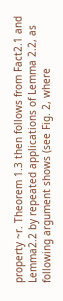property ~r. Theorem 1.3 then follows from Fact2.1 and Lemma2.2 by repeated applications of Lemma 2.2, as following argument shows (see Fig. 2, where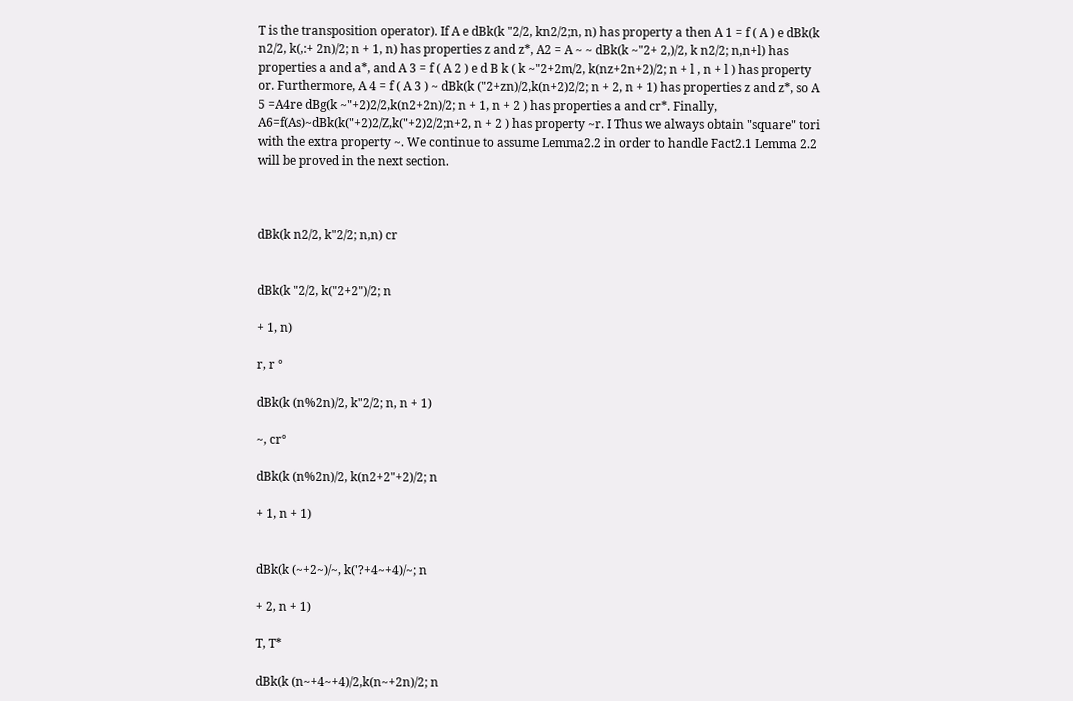T is the transposition operator). If A e dBk(k "2/2, kn2/2;n, n) has property a then A 1 = f ( A ) e dBk(k n2/2, k(,:+ 2n)/2; n + 1, n) has properties z and z*, A2 = A ~ ~ dBk(k ~"2+ 2,)/2, k n2/2; n,n+l) has properties a and a*, and A 3 = f ( A 2 ) e d B k ( k ~"2+2m/2, k(nz+2n+2)/2; n + l , n + l ) has property or. Furthermore, A 4 = f ( A 3 ) ~ dBk(k ("2+zn)/2,k(n+2)2/2; n + 2, n + 1) has properties z and z*, so A 5 =A4re dBg(k ~"+2)2/2,k(n2+2n)/2; n + 1, n + 2 ) has properties a and cr*. Finally, A6=f(As)~dBk(k("+2)2/Z,k("+2)2/2;n+2, n + 2 ) has property ~r. I Thus we always obtain "square" tori with the extra property ~. We continue to assume Lemma2.2 in order to handle Fact2.1 Lemma 2.2 will be proved in the next section.



dBk(k n2/2, k"2/2; n,n) cr


dBk(k "2/2, k("2+2")/2; n

+ 1, n)

r, r °

dBk(k (n%2n)/2, k"2/2; n, n + 1)

~, cr°

dBk(k (n%2n)/2, k(n2+2"+2)/2; n

+ 1, n + 1)


dBk(k (~+2~)/~, k('?+4~+4)/~; n

+ 2, n + 1)

T, T*

dBk(k (n~+4~+4)/2,k(n~+2n)/2; n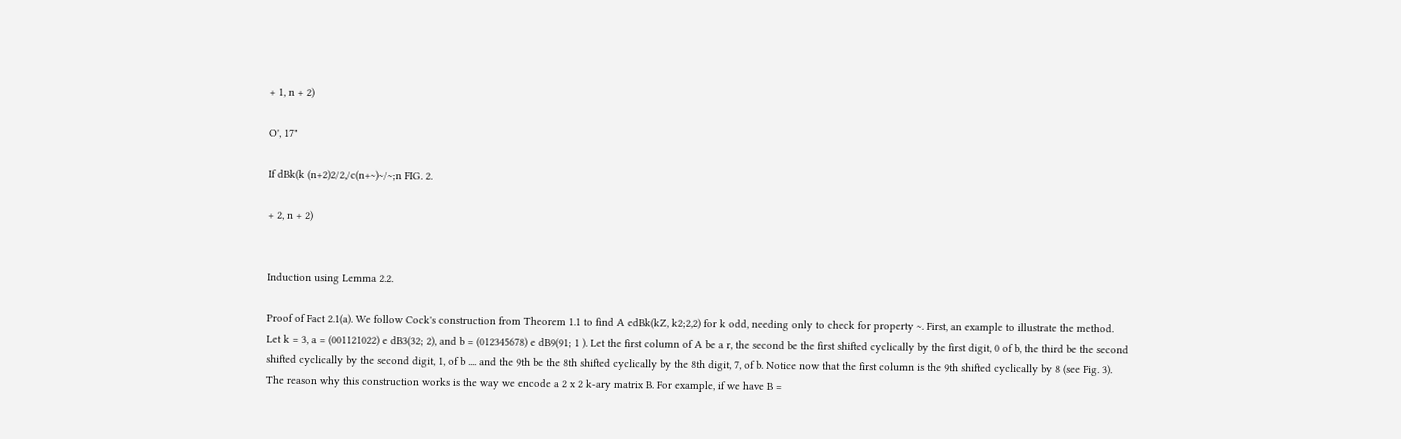+ 1, n + 2)

O', 17"

If dBk(k (n+2)2/2,/c(n+~)~/~;n FIG. 2.

+ 2, n + 2)


Induction using Lemma 2.2.

Proof of Fact 2.1(a). We follow Cock's construction from Theorem 1.1 to find A edBk(kZ, k2;2,2) for k odd, needing only to check for property ~. First, an example to illustrate the method. Let k = 3, a = (001121022) e dB3(32; 2), and b = (012345678) e dB9(91; 1 ). Let the first column of A be a r, the second be the first shifted cyclically by the first digit, 0 of b, the third be the second shifted cyclically by the second digit, 1, of b .... and the 9th be the 8th shifted cyclically by the 8th digit, 7, of b. Notice now that the first column is the 9th shifted cyclically by 8 (see Fig. 3). The reason why this construction works is the way we encode a 2 x 2 k-ary matrix B. For example, if we have B =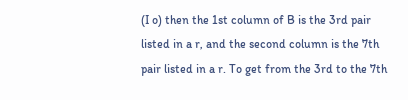(I o) then the 1st column of B is the 3rd pair listed in a r, and the second column is the 7th pair listed in a r. To get from the 3rd to the 7th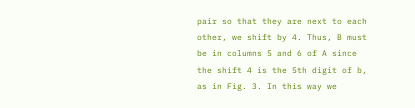pair so that they are next to each other, we shift by 4. Thus, B must be in columns 5 and 6 of A since the shift 4 is the 5th digit of b, as in Fig. 3. In this way we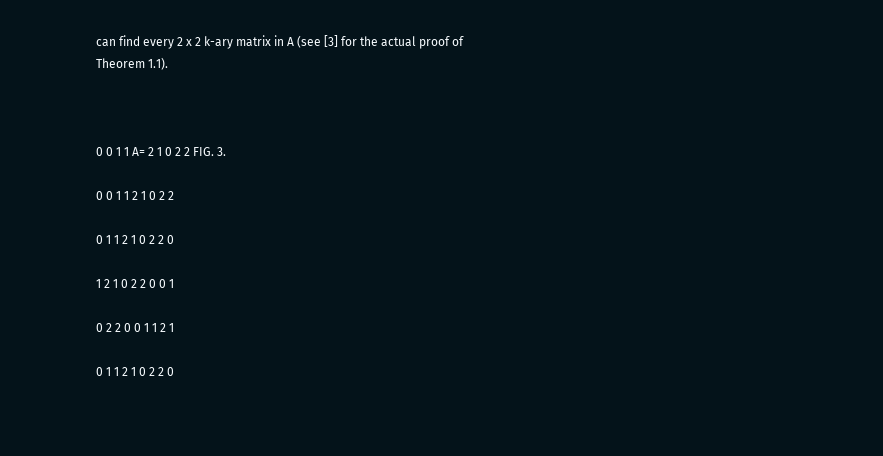can find every 2 x 2 k-ary matrix in A (see [3] for the actual proof of Theorem 1.1).



0 0 1 1 A= 2 1 0 2 2 FIG. 3.

0 0 1 1 2 1 0 2 2

0 1 1 2 1 0 2 2 0

1 2 1 0 2 2 0 0 1

0 2 2 0 0 1 1 2 1

0 1 1 2 1 0 2 2 0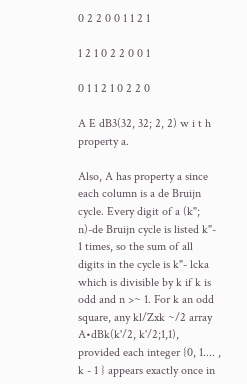0 2 2 0 0 1 1 2 1

1 2 1 0 2 2 0 0 1

0 1 1 2 1 0 2 2 0

A E dB3(32, 32; 2, 2) w i t h property a.

Also, A has property a since each column is a de Bruijn cycle. Every digit of a (k"; n)-de Bruijn cycle is listed k"- 1 times, so the sum of all digits in the cycle is k"- lcka which is divisible by k if k is odd and n >~ 1. For k an odd square, any kl/Zxk ~/2 array A•dBk(k'/2, k'/2;1,1), provided each integer {0, 1.... , k - 1 } appears exactly once in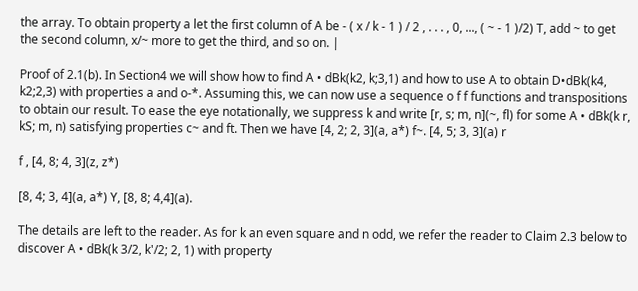the array. To obtain property a let the first column of A be - ( x / k - 1 ) / 2 , . . . , 0, ..., ( ~ - 1 )/2) T, add ~ to get the second column, x/~ more to get the third, and so on. |

Proof of 2.1(b). In Section4 we will show how to find A • dBk(k2, k;3,1) and how to use A to obtain D•dBk(k4, k2;2,3) with properties a and o-*. Assuming this, we can now use a sequence o f f functions and transpositions to obtain our result. To ease the eye notationally, we suppress k and write [r, s; m, n](~, fl) for some A • dBk(k r, kS; m, n) satisfying properties c~ and ft. Then we have [4, 2; 2, 3](a, a*) f~. [4, 5; 3, 3](a) r

f , [4, 8; 4, 3](z, z*)

[8, 4; 3, 4](a, a*) Y, [8, 8; 4,4](a).

The details are left to the reader. As for k an even square and n odd, we refer the reader to Claim 2.3 below to discover A • dBk(k 3/2, k'/2; 2, 1) with property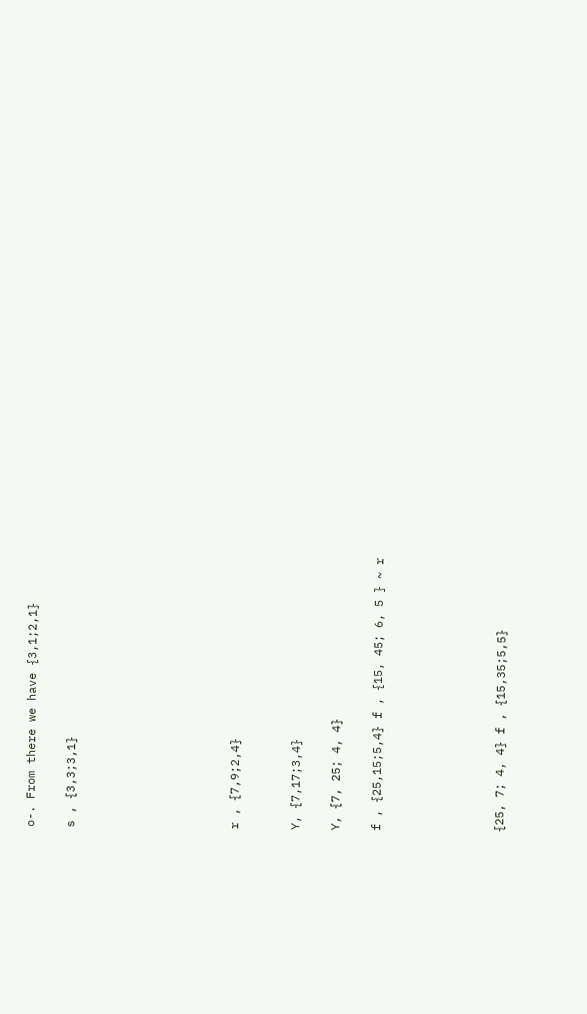o-. From there we have {3,1;2,1}

s , {3,3;3,1}







r , {7,9;2,4}


Y, {7,17;3,4}

Y, {7, 25; 4, 4}

f , {25,15;5,4} f , {15, 45; 6, 5 } ~ r





{25, 7; 4, 4} f , {15,35;5,5}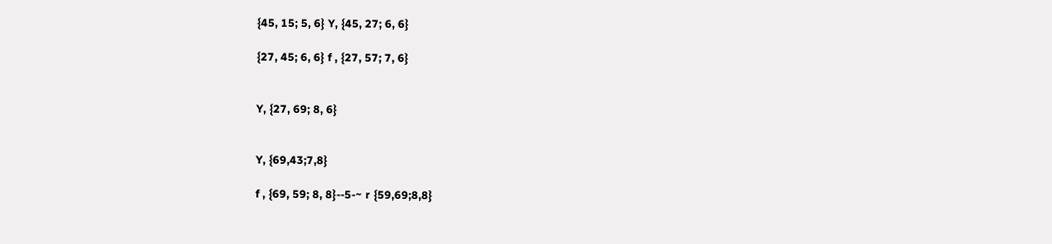{45, 15; 5, 6} Y, {45, 27; 6, 6}

{27, 45; 6, 6} f , {27, 57; 7, 6}


Y, {27, 69; 8, 6}


Y, {69,43;7,8}

f , {69, 59; 8, 8}--5-~ r {59,69;8,8}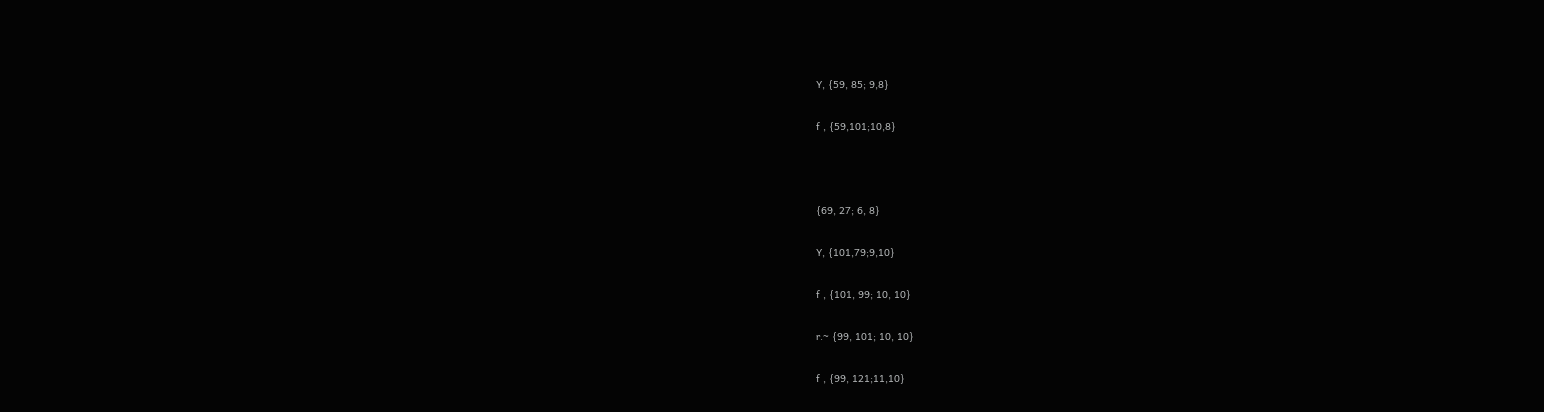Y, {59, 85; 9,8}

f , {59,101;10,8}



{69, 27; 6, 8}

Y, {101,79;9,10}

f , {101, 99; 10, 10}

r.~ {99, 101; 10, 10}

f , {99, 121;11,10}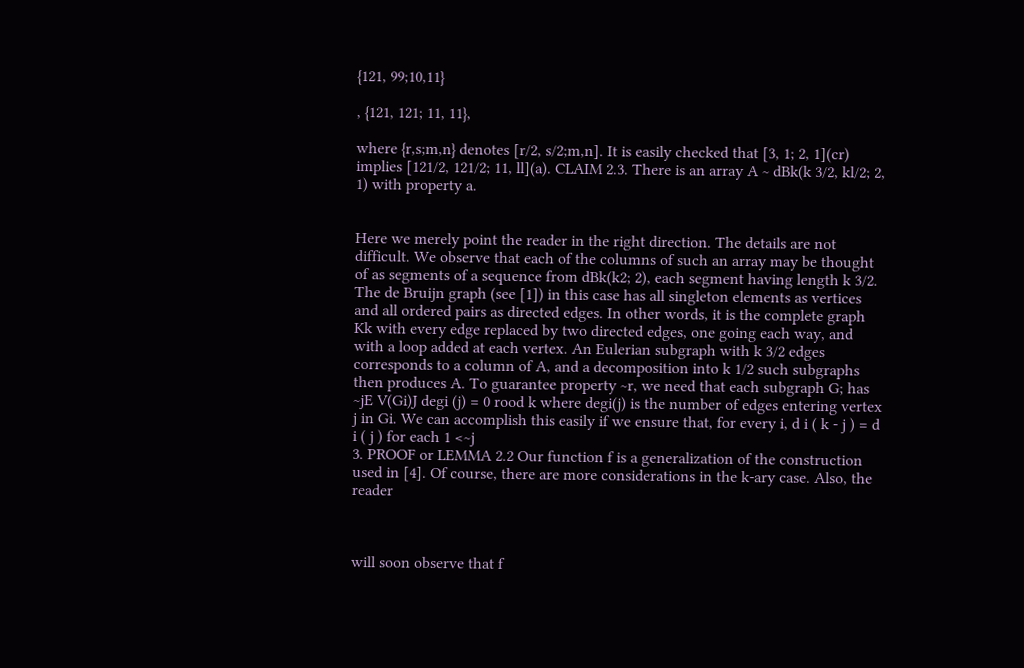{121, 99;10,11}

, {121, 121; 11, 11},

where {r,s;m,n} denotes [r/2, s/2;m,n]. It is easily checked that [3, 1; 2, 1](cr) implies [121/2, 121/2; 11, ll](a). CLAIM 2.3. There is an array A ~ dBk(k 3/2, kl/2; 2, 1) with property a.


Here we merely point the reader in the right direction. The details are not difficult. We observe that each of the columns of such an array may be thought of as segments of a sequence from dBk(k2; 2), each segment having length k 3/2. The de Bruijn graph (see [1]) in this case has all singleton elements as vertices and all ordered pairs as directed edges. In other words, it is the complete graph Kk with every edge replaced by two directed edges, one going each way, and with a loop added at each vertex. An Eulerian subgraph with k 3/2 edges corresponds to a column of A, and a decomposition into k 1/2 such subgraphs then produces A. To guarantee property ~r, we need that each subgraph G; has ~jE V(Gi)J degi (j) = 0 rood k where degi(j) is the number of edges entering vertex j in Gi. We can accomplish this easily if we ensure that, for every i, d i ( k - j ) = d i ( j ) for each 1 <~j
3. PROOF or LEMMA 2.2 Our function f is a generalization of the construction used in [4]. Of course, there are more considerations in the k-ary case. Also, the reader



will soon observe that f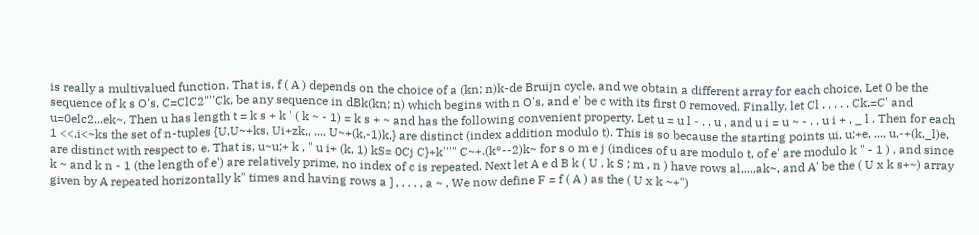is really a multivalued function. That is, f ( A ) depends on the choice of a (kn; n)k-de Bruijn cycle, and we obtain a different array for each choice. Let 0 be the sequence of k s O's, C=ClC2"''Ck, be any sequence in dBk(kn; n) which begins with n O's, and e' be c with its first 0 removed. Finally, let Cl . . . . . Ck,=C' and u=0elc2...ek~. Then u has length t = k s + k ' ( k ~ - 1) = k s + ~ and has the following convenient property. Let u = u l - . . u , and u i = u ~ - . . u i + , _ l . Then for each 1 <<.i<~ks the set of n-tuples {U,U~+ks, Ui+zk,, .... U~+(k,-1)k,} are distinct (index addition modulo t). This is so because the starting points ui, u;+e, ..., u,-+(k,_l)e, are distinct with respect to e. That is, u~u;+ k , " u i+ (k, 1) kS= 0Cj C}+k'''" C~+.(k°--2)k~ for s o m e j (indices of u are modulo t, of e' are modulo k " - 1 ) , and since k ~ and k n - 1 (the length of e') are relatively prime, no index of c is repeated. Next let A e d B k ( U , k S ; m , n ) have rows al,...,ak~, and A' be the ( U x k s+~) array given by A repeated horizontally k" times and having rows a ] , . . . , a ~ , We now define F = f ( A ) as the ( U x k ~+")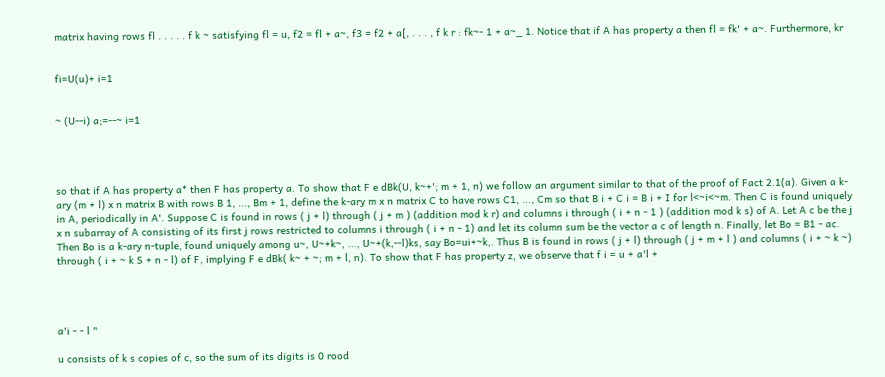matrix having rows fl . . . . . f k ~ satisfying fl = u, f2 = fl + a~, f3 = f2 + a[, . . . , f k r : fk~- 1 + a~_ 1. Notice that if A has property a then fl = fk' + a~. Furthermore, kr


fi=U(u)+ i=1


~ (U--i) a;=--~ i=1




so that if A has property a* then F has property a. To show that F e dBk(U, k~+'; m + 1, n) we follow an argument similar to that of the proof of Fact 2.1(a). Given a k-ary (m + l) x n matrix B with rows B 1, ..., Bm + 1, define the k-ary m x n matrix C to have rows C1, ..., Cm so that B i + C i = B i + I for l<~i<~m. Then C is found uniquely in A, periodically in A'. Suppose C is found in rows ( j + l) through ( j + m ) (addition mod k r) and columns i through ( i + n - 1 ) (addition mod k s) of A. Let A c be the j x n subarray of A consisting of its first j rows restricted to columns i through ( i + n - 1) and let its column sum be the vector a c of length n. Finally, let Bo = B1 - ac. Then Bo is a k-ary n-tuple, found uniquely among u~, U~+k~, ..., U~+(k,--l)ks, say Bo=ui+~k,. Thus B is found in rows ( j + l) through ( j + m + l ) and columns ( i + ~ k ~) through ( i + ~ k S + n - l) of F, implying F e dBk( k~ + ~; m + l, n). To show that F has property z, we observe that f i = u + a'l +




a'i - - l "

u consists of k s copies of c, so the sum of its digits is 0 rood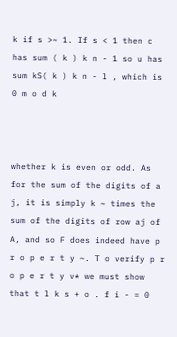k if s >~ 1. If s < 1 then c has sum ( k ) k n - 1 so u has sum kS( k ) k n - l , which is 0 m o d k



whether k is even or odd. As for the sum of the digits of a j, it is simply k ~ times the sum of the digits of row aj of A, and so F does indeed have p r o p e r t y ~. T o verify p r o p e r t y v* we must show that t l k s + o . f i - = 0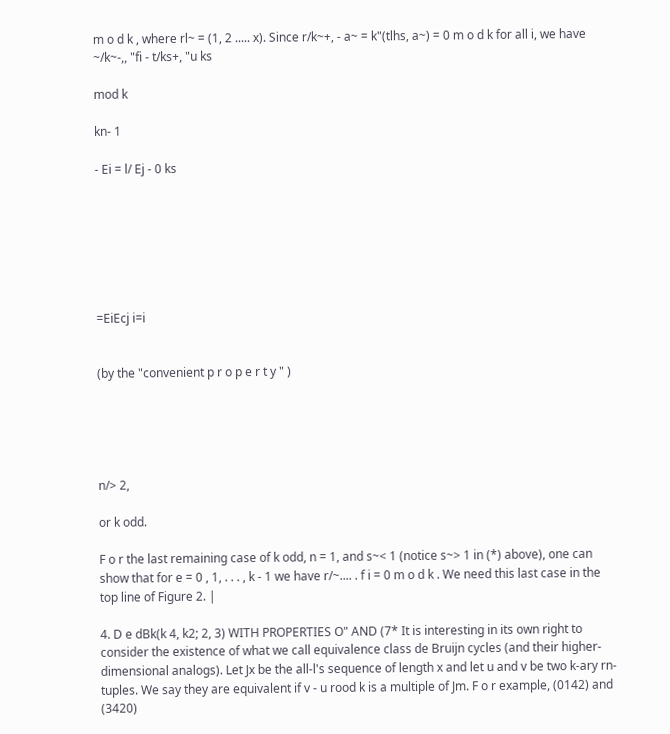m o d k , where rl~ = (1, 2 ..... x). Since r/k~+, - a~ = k"(tlhs, a~) = 0 m o d k for all i, we have ~/k~-,, "fi - t/ks+, "u ks

mod k

kn- 1

- Ei = l/ Ej - 0 ks







=EiEcj i=i


(by the "convenient p r o p e r t y " )





n/> 2,

or k odd.

F o r the last remaining case of k odd, n = 1, and s~< 1 (notice s~> 1 in (*) above), one can show that for e = 0 , 1, . . . , k - 1 we have r/~.... . f i = 0 m o d k . We need this last case in the top line of Figure 2. |

4. D e dBk(k 4, k2; 2, 3) WITH PROPERTIES O" AND (7* It is interesting in its own right to consider the existence of what we call equivalence class de Bruijn cycles (and their higher-dimensional analogs). Let Jx be the all-l's sequence of length x and let u and v be two k-ary rn-tuples. We say they are equivalent if v - u rood k is a multiple of Jm. F o r example, (0142) and (3420)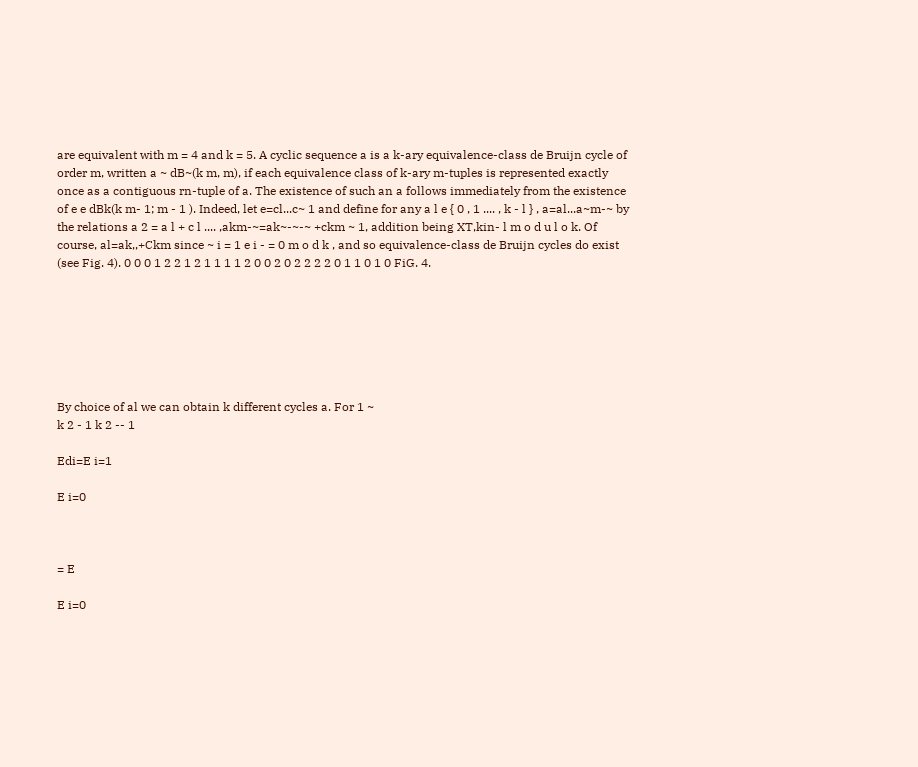are equivalent with m = 4 and k = 5. A cyclic sequence a is a k-ary equivalence-class de Bruijn cycle of order m, written a ~ dB~(k m, m), if each equivalence class of k-ary m-tuples is represented exactly once as a contiguous rn-tuple of a. The existence of such an a follows immediately from the existence of e e dBk(k m- 1; m - 1 ). Indeed, let e=cl...c~ 1 and define for any a l e { 0 , 1 .... , k - l } , a=al...a~m-~ by the relations a 2 = a l + c l .... ,akm-~=ak~-~-~ +ckm ~ 1, addition being XT,kin- l m o d u l o k. Of course, al=ak,,+Ckm since ~ i = 1 e i - = 0 m o d k , and so equivalence-class de Bruijn cycles do exist (see Fig. 4). 0 0 0 1 2 2 1 2 1 1 1 1 2 0 0 2 0 2 2 2 2 0 1 1 0 1 0 FiG. 4.







By choice of al we can obtain k different cycles a. For 1 ~
k 2 - 1 k 2 -- 1

Edi=E i=1

E i=0



= E

E i=0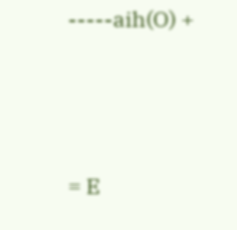-----aih(O) +



= E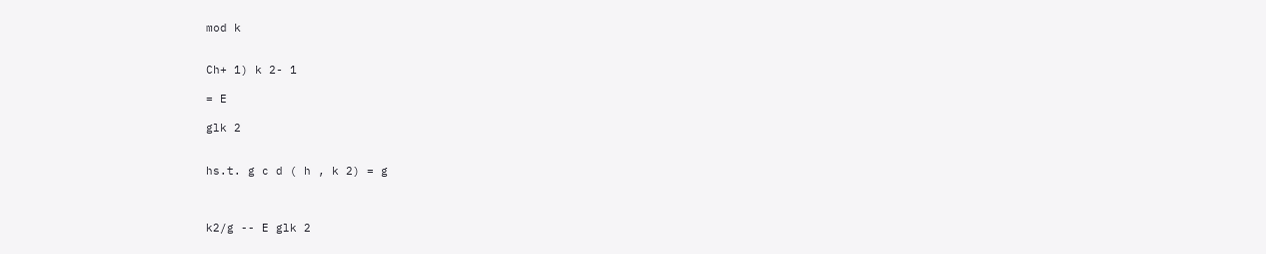mod k


Ch+ 1) k 2- 1

= E

glk 2


hs.t. g c d ( h , k 2) = g



k2/g -- E glk 2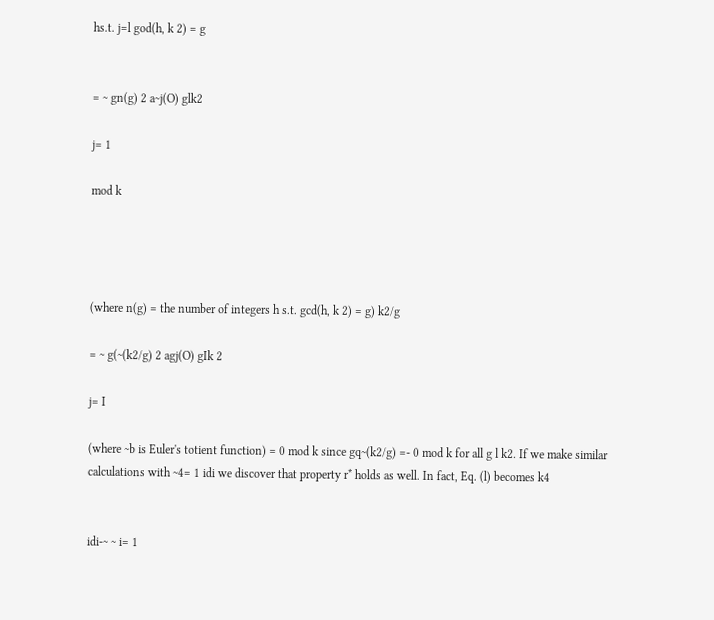hs.t. j=l god(h, k 2) = g


= ~ gn(g) 2 a~j(O) glk2

j= 1

mod k




(where n(g) = the number of integers h s.t. gcd(h, k 2) = g) k2/g

= ~ g(~(k2/g) 2 agj(O) gIk 2

j= I

(where ~b is Euler's totient function) = 0 mod k since gq~(k2/g) =- 0 mod k for all g l k2. If we make similar calculations with ~4= 1 idi we discover that property r* holds as well. In fact, Eq. (l) becomes k4


idi-~ ~ i= 1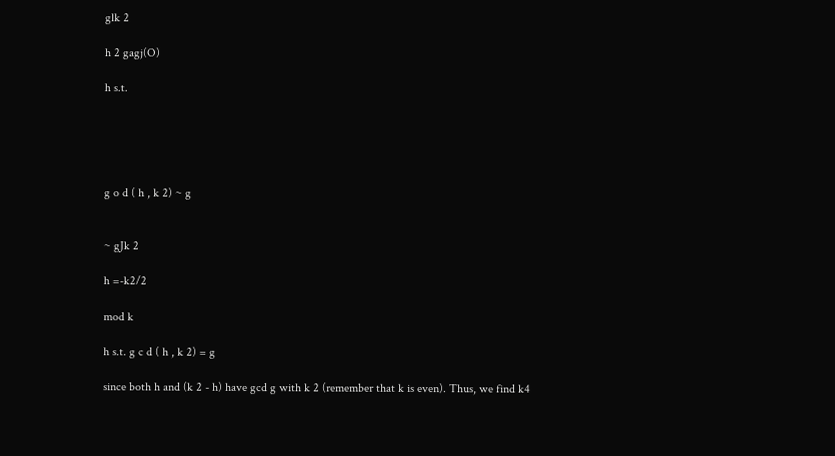glk 2

h 2 gagj(O)

h s.t.





g o d ( h , k 2) ~ g


~ gJk 2

h =-k2/2

mod k

h s.t. g c d ( h , k 2) = g

since both h and (k 2 - h) have gcd g with k 2 (remember that k is even). Thus, we find k4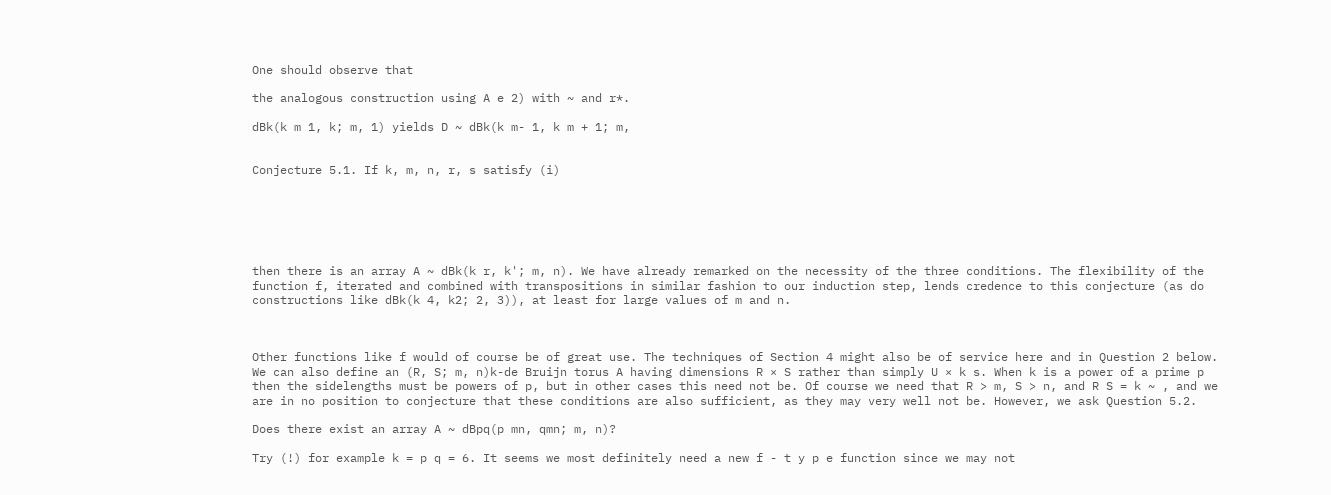One should observe that

the analogous construction using A e 2) with ~ and r*.

dBk(k m 1, k; m, 1) yields D ~ dBk(k m- 1, k m + 1; m,


Conjecture 5.1. If k, m, n, r, s satisfy (i)






then there is an array A ~ dBk(k r, k'; m, n). We have already remarked on the necessity of the three conditions. The flexibility of the function f, iterated and combined with transpositions in similar fashion to our induction step, lends credence to this conjecture (as do constructions like dBk(k 4, k2; 2, 3)), at least for large values of m and n.



Other functions like f would of course be of great use. The techniques of Section 4 might also be of service here and in Question 2 below. We can also define an (R, S; m, n)k-de Bruijn torus A having dimensions R × S rather than simply U × k s. When k is a power of a prime p then the sidelengths must be powers of p, but in other cases this need not be. Of course we need that R > m, S > n, and R S = k ~ , and we are in no position to conjecture that these conditions are also sufficient, as they may very well not be. However, we ask Question 5.2.

Does there exist an array A ~ dBpq(p mn, qmn; m, n)?

Try (!) for example k = p q = 6. It seems we most definitely need a new f - t y p e function since we may not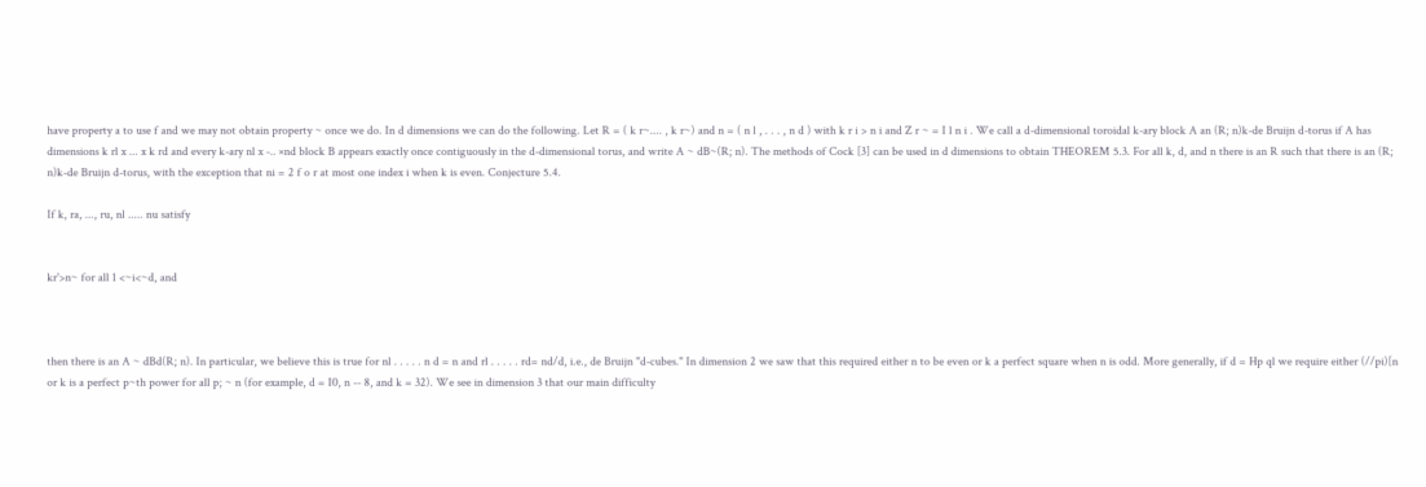have property a to use f and we may not obtain property ~ once we do. In d dimensions we can do the following. Let R = ( k r~.... , k r~) and n = ( n l , . . . , n d ) with k r i > n i and Z r ~ = I l n i . We call a d-dimensional toroidal k-ary block A an (R; n)k-de Bruijn d-torus if A has dimensions k rl x ... x k rd and every k-ary nl x -.. ×nd block B appears exactly once contiguously in the d-dimensional torus, and write A ~ dB~(R; n). The methods of Cock [3] can be used in d dimensions to obtain THEOREM 5.3. For all k, d, and n there is an R such that there is an (R; n)k-de Bruijn d-torus, with the exception that ni = 2 f o r at most one index i when k is even. Conjecture 5.4.

If k, ra, ..., ru, nl ..... nu satisfy


kr'>n~ for all 1 <~i<~d, and



then there is an A ~ dBd(R; n). In particular, we believe this is true for nl . . . . . n d = n and rl . . . . . rd= nd/d, i.e., de Bruijn "d-cubes." In dimension 2 we saw that this required either n to be even or k a perfect square when n is odd. More generally, if d = Hp ql we require either (//pi)[n or k is a perfect p~th power for all p; ~ n (for example, d = I0, n -- 8, and k = 32). We see in dimension 3 that our main difficulty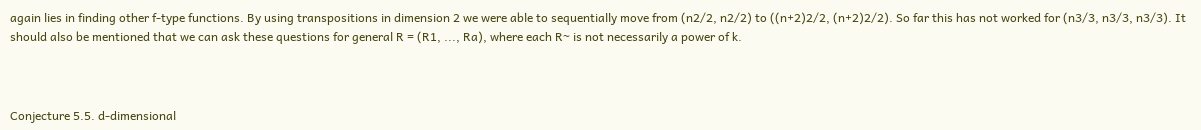again lies in finding other f-type functions. By using transpositions in dimension 2 we were able to sequentially move from (n2/2, n2/2) to ((n+2)2/2, (n+2)2/2). So far this has not worked for (n3/3, n3/3, n3/3). It should also be mentioned that we can ask these questions for general R = (R1, ..., Ra), where each R~ is not necessarily a power of k.



Conjecture 5.5. d-dimensional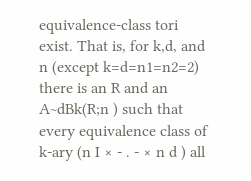equivalence-class tori exist. That is, for k,d, and n (except k=d=n1=n2=2) there is an R and an A~dBk(R;n ) such that every equivalence class of k-ary (n I × - . - × n d ) all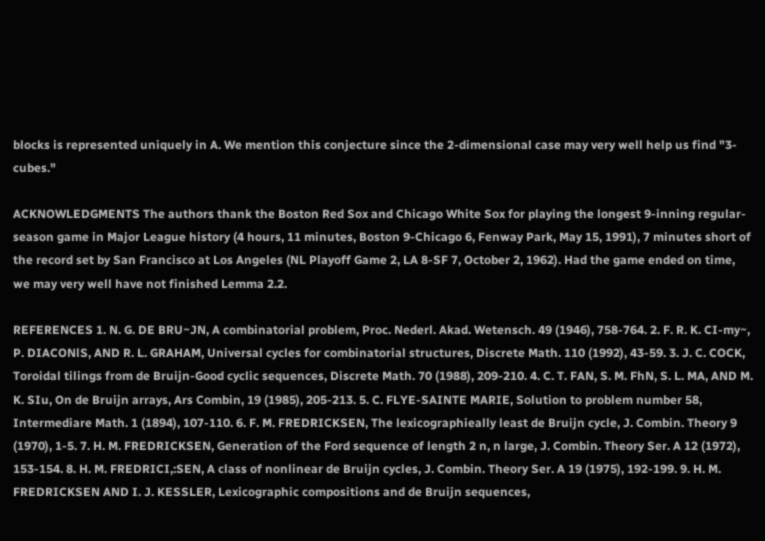blocks is represented uniquely in A. We mention this conjecture since the 2-dimensional case may very well help us find "3-cubes."

ACKNOWLEDGMENTS The authors thank the Boston Red Sox and Chicago White Sox for playing the longest 9-inning regular-season game in Major League history (4 hours, 11 minutes, Boston 9-Chicago 6, Fenway Park, May 15, 1991), 7 minutes short of the record set by San Francisco at Los Angeles (NL Playoff Game 2, LA 8-SF 7, October 2, 1962). Had the game ended on time, we may very well have not finished Lemma 2.2.

REFERENCES 1. N. G. DE BRU~JN, A combinatorial problem, Proc. Nederl. Akad. Wetensch. 49 (1946), 758-764. 2. F. R. K. CI-my~, P. DIACONlS, AND R. L. GRAHAM, Universal cycles for combinatorial structures, Discrete Math. 110 (1992), 43-59. 3. J. C. COCK, Toroidal tilings from de Bruijn-Good cyclic sequences, Discrete Math. 70 (1988), 209-210. 4. C. T. FAN, S. M. FhN, S. L. MA, AND M. K. SIu, On de Bruijn arrays, Ars Combin, 19 (1985), 205-213. 5. C. FLYE-SAINTE MARIE, Solution to problem number 58, Intermediare Math. 1 (1894), 107-110. 6. F. M. FREDRICKSEN, The lexicographieally least de Bruijn cycle, J. Combin. Theory 9 (1970), 1-5. 7. H. M. FREDRICKSEN, Generation of the Ford sequence of length 2 n, n large, J. Combin. Theory Ser. A 12 (1972), 153-154. 8. H. M. FREDRICI,:SEN, A class of nonlinear de Bruijn cycles, J. Combin. Theory Ser. A 19 (1975), 192-199. 9. H. M. FREDRICKSEN AND I. J. KESSLER, Lexicographic compositions and de Bruijn sequences,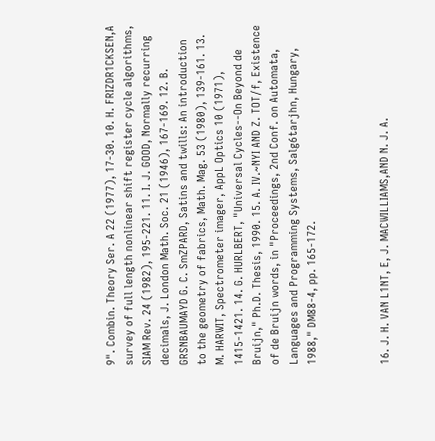9". Combin. Theory Ser. A 22 (1977), 17-30. 10. H. FRIZDR1CKSEN,A survey of full length nonlinear shift register cycle algorithms, SIAM Rev. 24 (1982), 195-221. 11. I. J. GOOD, Normally recurring decimals, J. London Math. Soc. 21 (1946), 167-169. 12. B. GRSNBAUMAYD G. C. SmZPARD, Satins and twills: An introduction to the geometry of fabrics, Math. Mag. 53 (1980), 139-161. 13. M. HARWIT, Spectrometer imager, AppL Optics 10 (1971), 1415-1421. 14. G. HURLBERT, "Universal Cycles--On Beyond de Bruijn," Ph.D. Thesis, 1990. 15. A. IV.~NYI AND Z. TOT/f, Existence of de Bruijn words, in "Proceedings, 2nd Conf. on Automata, Languages and Programming Systems, Salg6tarjhn, Hungary, 1988," DM88-4, pp. 165-172.



16. J. H. VAN L1NT, E, J. MACWILLIAMS,AND N. J. A.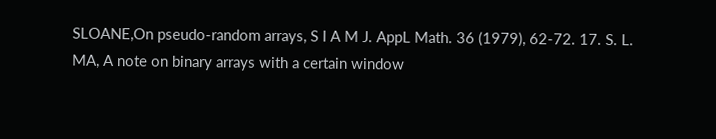SLOANE,On pseudo-random arrays, S I A M J. AppL Math. 36 (1979), 62-72. 17. S. L. MA, A note on binary arrays with a certain window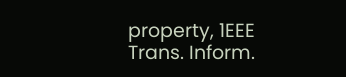property, 1EEE Trans. Inform.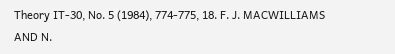Theory IT-30, No. 5 (1984), 774-775, 18. F. J. MACWILLIAMS AND N.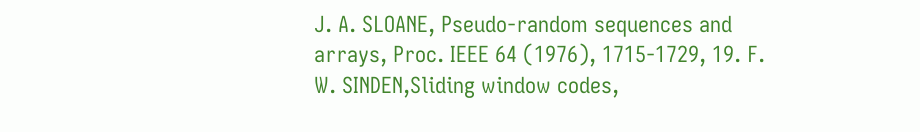J. A. SLOANE, Pseudo-random sequences and arrays, Proc. IEEE 64 (1976), 1715-1729, 19. F. W. SINDEN,Sliding window codes,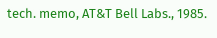tech. memo, AT&T Bell Labs., 1985.